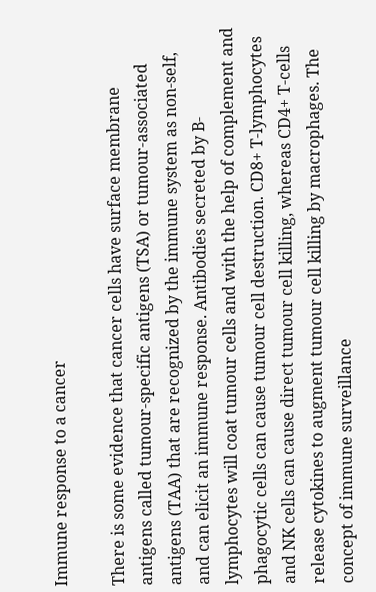Immune response to a cancer

There is some evidence that cancer cells have surface membrane antigens called tumour-specific antigens (TSA) or tumour-associated antigens (TAA) that are recognized by the immune system as non-self, and can elicit an immune response. Antibodies secreted by B-lymphocytes will coat tumour cells and with the help of complement and phagocytic cells can cause tumour cell destruction. CD8+ T-lymphocytes and NK cells can cause direct tumour cell killing, whereas CD4+ T-cells release cytokines to augment tumour cell killing by macrophages. The concept of immune surveillance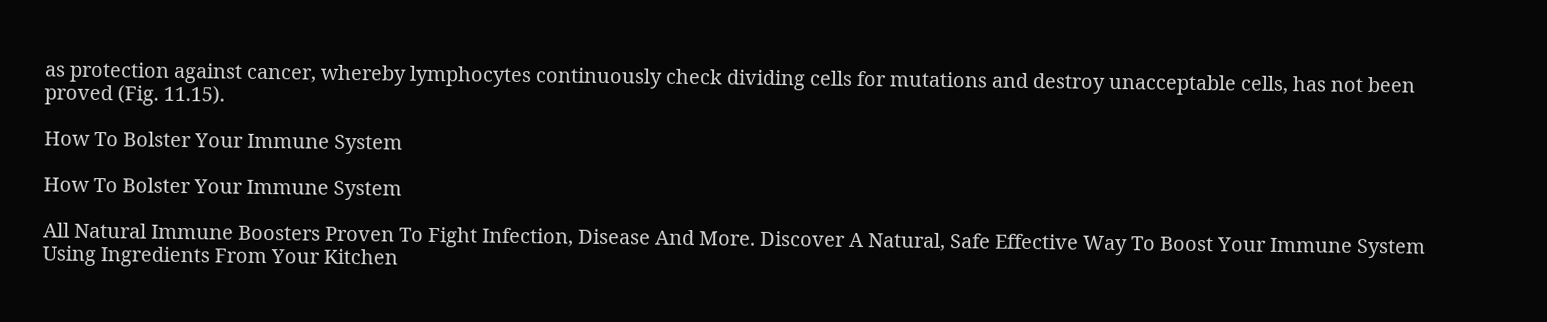as protection against cancer, whereby lymphocytes continuously check dividing cells for mutations and destroy unacceptable cells, has not been proved (Fig. 11.15).

How To Bolster Your Immune System

How To Bolster Your Immune System

All Natural Immune Boosters Proven To Fight Infection, Disease And More. Discover A Natural, Safe Effective Way To Boost Your Immune System Using Ingredients From Your Kitchen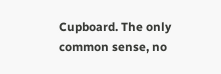Cupboard. The only common sense, no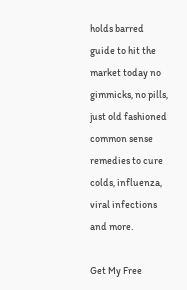holds barred guide to hit the market today no gimmicks, no pills, just old fashioned common sense remedies to cure colds, influenza, viral infections and more.

Get My Free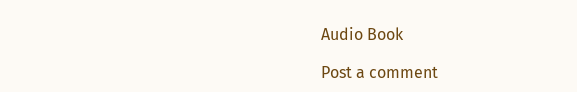Audio Book

Post a comment